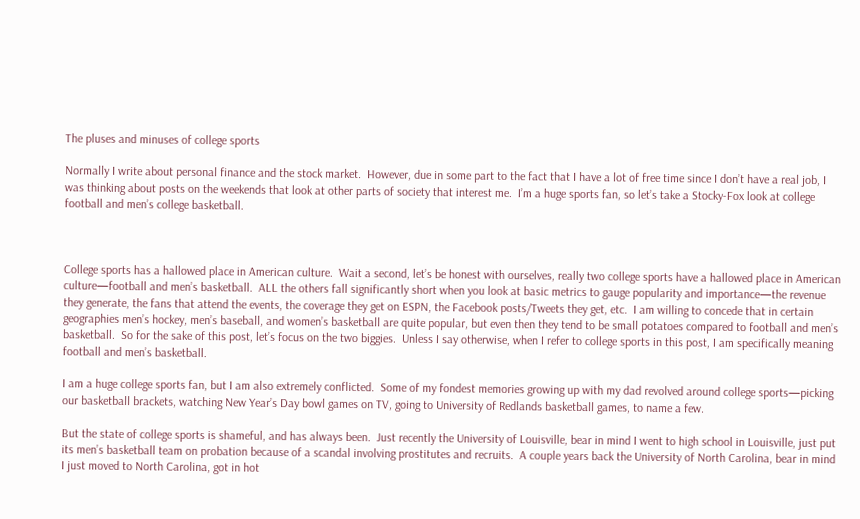The pluses and minuses of college sports

Normally I write about personal finance and the stock market.  However, due in some part to the fact that I have a lot of free time since I don’t have a real job, I was thinking about posts on the weekends that look at other parts of society that interest me.  I’m a huge sports fan, so let’s take a Stocky-Fox look at college football and men’s college basketball.



College sports has a hallowed place in American culture.  Wait a second, let’s be honest with ourselves, really two college sports have a hallowed place in American culture—football and men’s basketball.  ALL the others fall significantly short when you look at basic metrics to gauge popularity and importance—the revenue they generate, the fans that attend the events, the coverage they get on ESPN, the Facebook posts/Tweets they get, etc.  I am willing to concede that in certain geographies men’s hockey, men’s baseball, and women’s basketball are quite popular, but even then they tend to be small potatoes compared to football and men’s basketball.  So for the sake of this post, let’s focus on the two biggies.  Unless I say otherwise, when I refer to college sports in this post, I am specifically meaning football and men’s basketball.

I am a huge college sports fan, but I am also extremely conflicted.  Some of my fondest memories growing up with my dad revolved around college sports—picking our basketball brackets, watching New Year’s Day bowl games on TV, going to University of Redlands basketball games, to name a few.

But the state of college sports is shameful, and has always been.  Just recently the University of Louisville, bear in mind I went to high school in Louisville, just put its men’s basketball team on probation because of a scandal involving prostitutes and recruits.  A couple years back the University of North Carolina, bear in mind I just moved to North Carolina, got in hot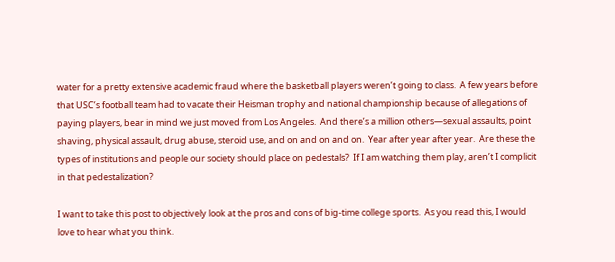water for a pretty extensive academic fraud where the basketball players weren’t going to class.  A few years before that USC’s football team had to vacate their Heisman trophy and national championship because of allegations of paying players, bear in mind we just moved from Los Angeles.  And there’s a million others—sexual assaults, point shaving, physical assault, drug abuse, steroid use, and on and on and on.  Year after year after year.  Are these the types of institutions and people our society should place on pedestals?  If I am watching them play, aren’t I complicit in that pedestalization?

I want to take this post to objectively look at the pros and cons of big-time college sports.  As you read this, I would love to hear what you think.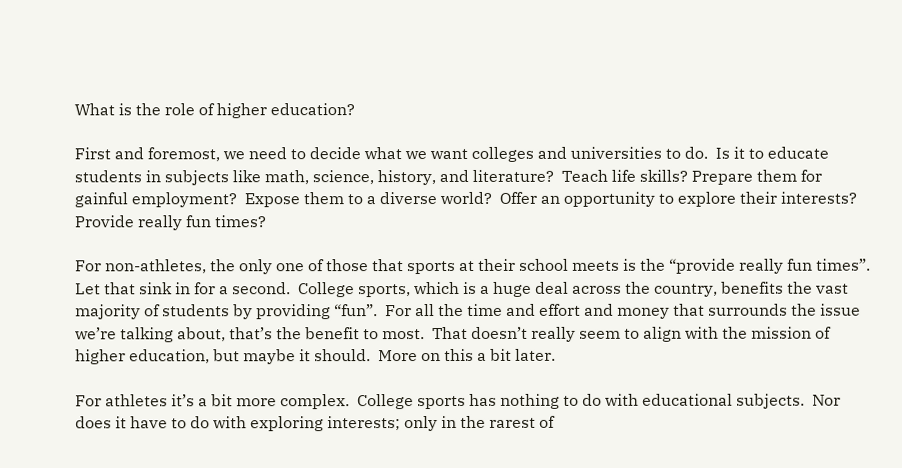What is the role of higher education?

First and foremost, we need to decide what we want colleges and universities to do.  Is it to educate students in subjects like math, science, history, and literature?  Teach life skills? Prepare them for gainful employment?  Expose them to a diverse world?  Offer an opportunity to explore their interests?  Provide really fun times?

For non-athletes, the only one of those that sports at their school meets is the “provide really fun times”.  Let that sink in for a second.  College sports, which is a huge deal across the country, benefits the vast majority of students by providing “fun”.  For all the time and effort and money that surrounds the issue we’re talking about, that’s the benefit to most.  That doesn’t really seem to align with the mission of higher education, but maybe it should.  More on this a bit later.

For athletes it’s a bit more complex.  College sports has nothing to do with educational subjects.  Nor does it have to do with exploring interests; only in the rarest of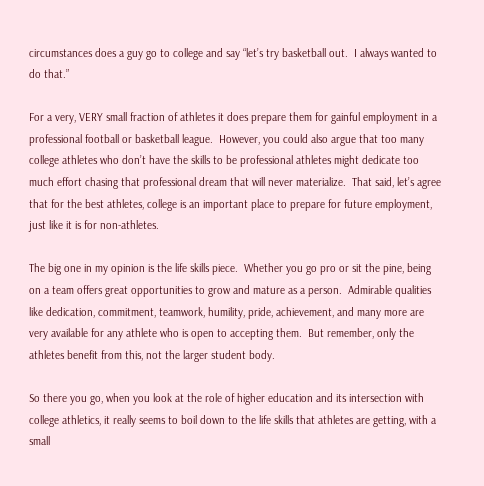circumstances does a guy go to college and say “let’s try basketball out.  I always wanted to do that.”

For a very, VERY small fraction of athletes it does prepare them for gainful employment in a professional football or basketball league.  However, you could also argue that too many college athletes who don’t have the skills to be professional athletes might dedicate too much effort chasing that professional dream that will never materialize.  That said, let’s agree that for the best athletes, college is an important place to prepare for future employment, just like it is for non-athletes.

The big one in my opinion is the life skills piece.  Whether you go pro or sit the pine, being on a team offers great opportunities to grow and mature as a person.  Admirable qualities like dedication, commitment, teamwork, humility, pride, achievement, and many more are very available for any athlete who is open to accepting them.  But remember, only the athletes benefit from this, not the larger student body.

So there you go, when you look at the role of higher education and its intersection with college athletics, it really seems to boil down to the life skills that athletes are getting, with a small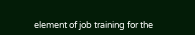element of job training for the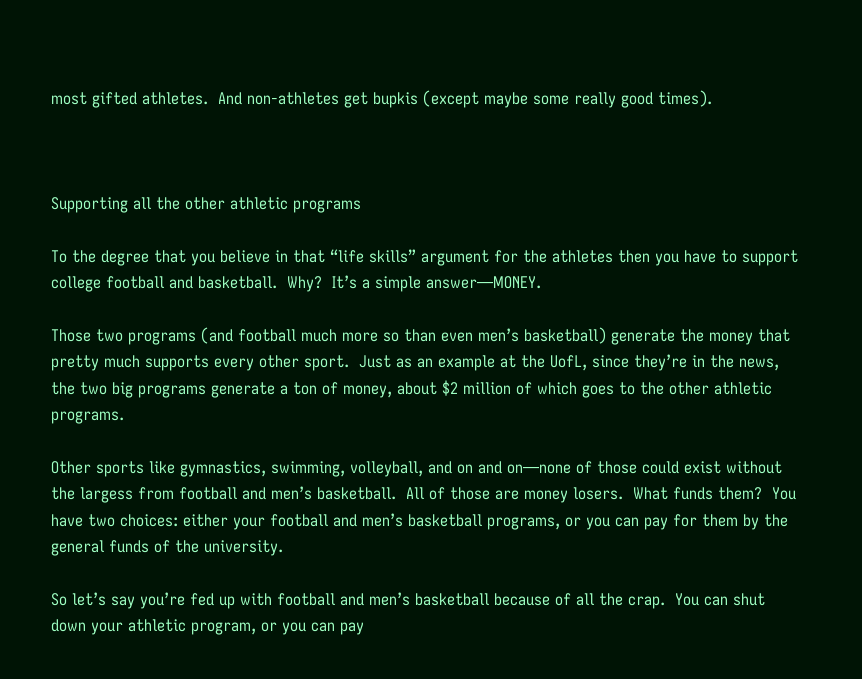most gifted athletes.  And non-athletes get bupkis (except maybe some really good times).



Supporting all the other athletic programs

To the degree that you believe in that “life skills” argument for the athletes then you have to support college football and basketball.  Why?  It’s a simple answer—MONEY.

Those two programs (and football much more so than even men’s basketball) generate the money that pretty much supports every other sport.  Just as an example at the UofL, since they’re in the news, the two big programs generate a ton of money, about $2 million of which goes to the other athletic programs.

Other sports like gymnastics, swimming, volleyball, and on and on—none of those could exist without the largess from football and men’s basketball.  All of those are money losers.  What funds them?  You have two choices: either your football and men’s basketball programs, or you can pay for them by the general funds of the university.

So let’s say you’re fed up with football and men’s basketball because of all the crap.  You can shut down your athletic program, or you can pay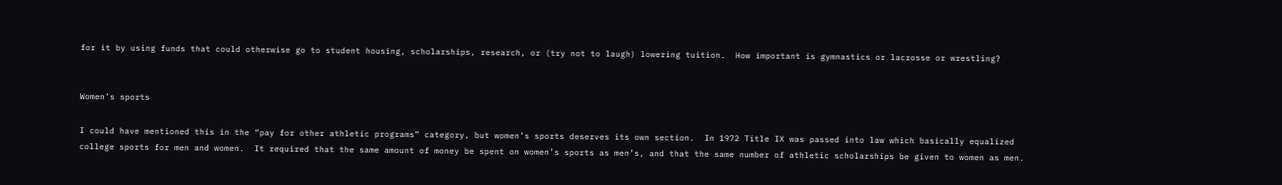for it by using funds that could otherwise go to student housing, scholarships, research, or (try not to laugh) lowering tuition.  How important is gymnastics or lacrosse or wrestling?


Women’s sports

I could have mentioned this in the “pay for other athletic programs” category, but women’s sports deserves its own section.  In 1972 Title IX was passed into law which basically equalized college sports for men and women.  It required that the same amount of money be spent on women’s sports as men’s, and that the same number of athletic scholarships be given to women as men.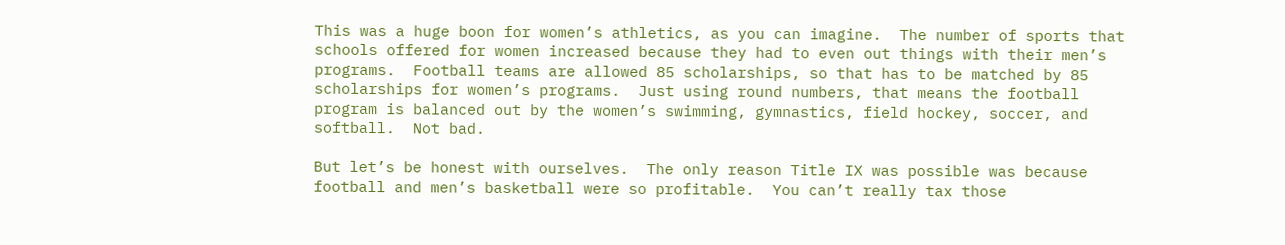This was a huge boon for women’s athletics, as you can imagine.  The number of sports that schools offered for women increased because they had to even out things with their men’s programs.  Football teams are allowed 85 scholarships, so that has to be matched by 85 scholarships for women’s programs.  Just using round numbers, that means the football program is balanced out by the women’s swimming, gymnastics, field hockey, soccer, and softball.  Not bad.

But let’s be honest with ourselves.  The only reason Title IX was possible was because football and men’s basketball were so profitable.  You can’t really tax those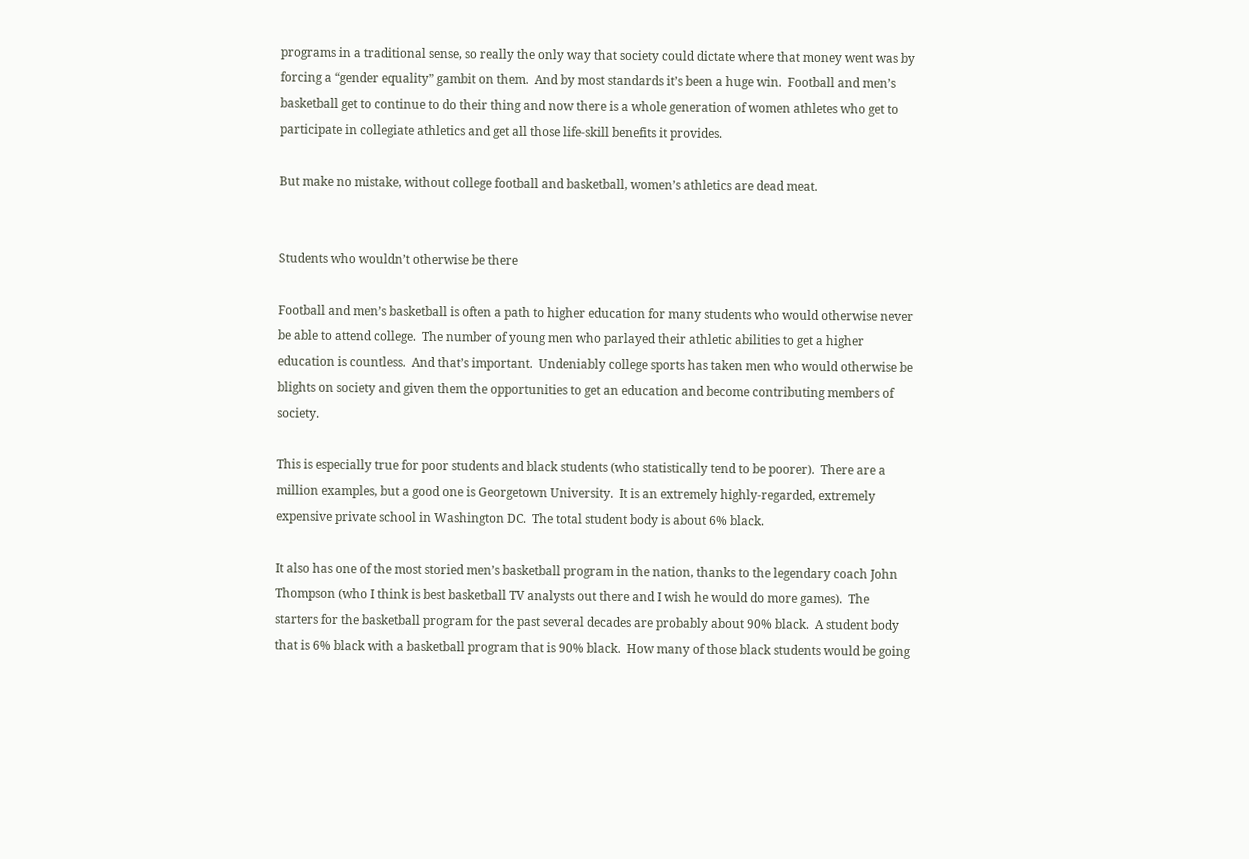programs in a traditional sense, so really the only way that society could dictate where that money went was by forcing a “gender equality” gambit on them.  And by most standards it’s been a huge win.  Football and men’s basketball get to continue to do their thing and now there is a whole generation of women athletes who get to participate in collegiate athletics and get all those life-skill benefits it provides.

But make no mistake, without college football and basketball, women’s athletics are dead meat.


Students who wouldn’t otherwise be there

Football and men’s basketball is often a path to higher education for many students who would otherwise never be able to attend college.  The number of young men who parlayed their athletic abilities to get a higher education is countless.  And that’s important.  Undeniably college sports has taken men who would otherwise be blights on society and given them the opportunities to get an education and become contributing members of society.

This is especially true for poor students and black students (who statistically tend to be poorer).  There are a million examples, but a good one is Georgetown University.  It is an extremely highly-regarded, extremely expensive private school in Washington DC.  The total student body is about 6% black.

It also has one of the most storied men’s basketball program in the nation, thanks to the legendary coach John Thompson (who I think is best basketball TV analysts out there and I wish he would do more games).  The starters for the basketball program for the past several decades are probably about 90% black.  A student body that is 6% black with a basketball program that is 90% black.  How many of those black students would be going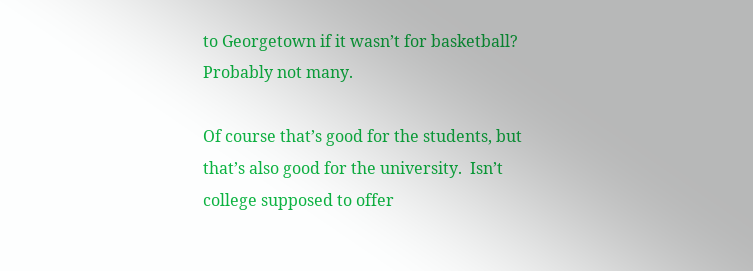to Georgetown if it wasn’t for basketball?  Probably not many.

Of course that’s good for the students, but that’s also good for the university.  Isn’t college supposed to offer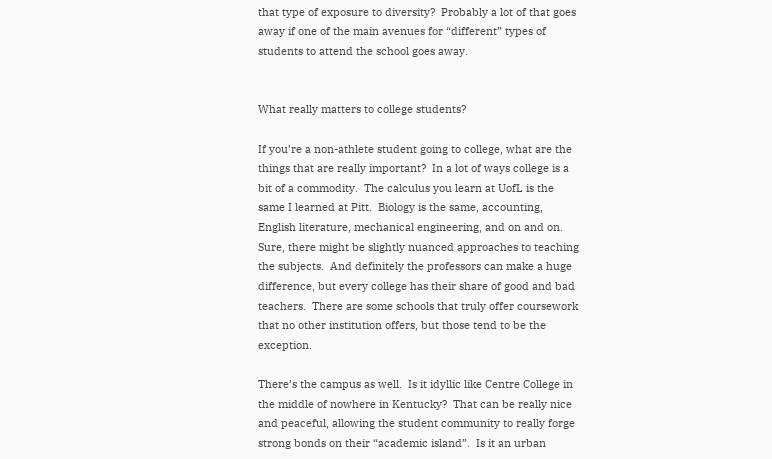that type of exposure to diversity?  Probably a lot of that goes away if one of the main avenues for “different” types of students to attend the school goes away.


What really matters to college students?

If you’re a non-athlete student going to college, what are the things that are really important?  In a lot of ways college is a bit of a commodity.  The calculus you learn at UofL is the same I learned at Pitt.  Biology is the same, accounting, English literature, mechanical engineering, and on and on.  Sure, there might be slightly nuanced approaches to teaching the subjects.  And definitely the professors can make a huge difference, but every college has their share of good and bad teachers.  There are some schools that truly offer coursework that no other institution offers, but those tend to be the exception.

There’s the campus as well.  Is it idyllic like Centre College in the middle of nowhere in Kentucky?  That can be really nice and peaceful, allowing the student community to really forge strong bonds on their “academic island”.  Is it an urban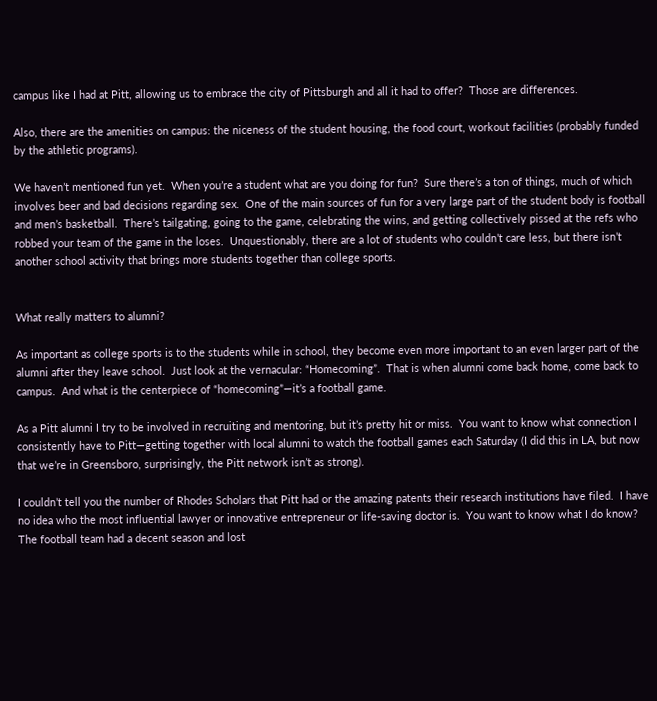campus like I had at Pitt, allowing us to embrace the city of Pittsburgh and all it had to offer?  Those are differences.

Also, there are the amenities on campus: the niceness of the student housing, the food court, workout facilities (probably funded by the athletic programs).

We haven’t mentioned fun yet.  When you’re a student what are you doing for fun?  Sure there’s a ton of things, much of which involves beer and bad decisions regarding sex.  One of the main sources of fun for a very large part of the student body is football and men’s basketball.  There’s tailgating, going to the game, celebrating the wins, and getting collectively pissed at the refs who robbed your team of the game in the loses.  Unquestionably, there are a lot of students who couldn’t care less, but there isn’t another school activity that brings more students together than college sports.


What really matters to alumni?

As important as college sports is to the students while in school, they become even more important to an even larger part of the alumni after they leave school.  Just look at the vernacular: “Homecoming”.  That is when alumni come back home, come back to campus.  And what is the centerpiece of “homecoming”—it’s a football game.

As a Pitt alumni I try to be involved in recruiting and mentoring, but it’s pretty hit or miss.  You want to know what connection I consistently have to Pitt—getting together with local alumni to watch the football games each Saturday (I did this in LA, but now that we’re in Greensboro, surprisingly, the Pitt network isn’t as strong).

I couldn’t tell you the number of Rhodes Scholars that Pitt had or the amazing patents their research institutions have filed.  I have no idea who the most influential lawyer or innovative entrepreneur or life-saving doctor is.  You want to know what I do know?  The football team had a decent season and lost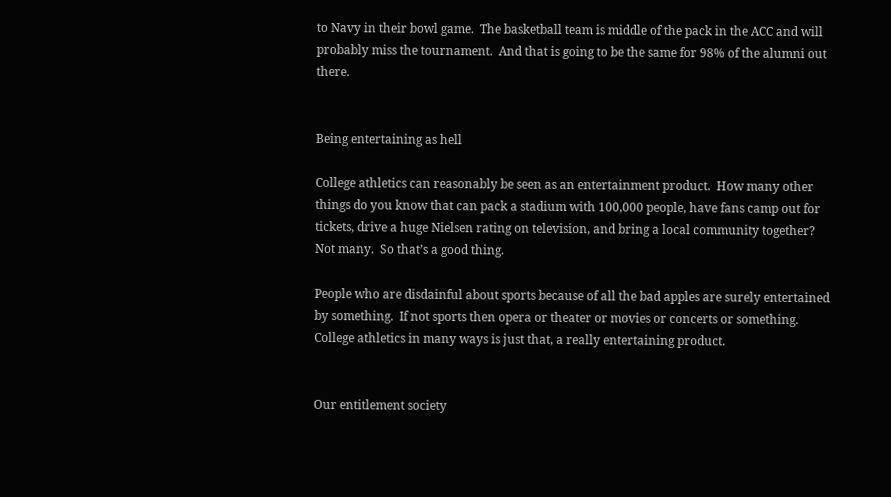to Navy in their bowl game.  The basketball team is middle of the pack in the ACC and will probably miss the tournament.  And that is going to be the same for 98% of the alumni out there.


Being entertaining as hell

College athletics can reasonably be seen as an entertainment product.  How many other things do you know that can pack a stadium with 100,000 people, have fans camp out for tickets, drive a huge Nielsen rating on television, and bring a local community together?  Not many.  So that’s a good thing.

People who are disdainful about sports because of all the bad apples are surely entertained by something.  If not sports then opera or theater or movies or concerts or something.  College athletics in many ways is just that, a really entertaining product.


Our entitlement society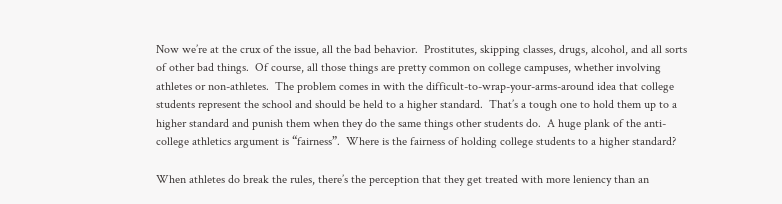Now we’re at the crux of the issue, all the bad behavior.  Prostitutes, skipping classes, drugs, alcohol, and all sorts of other bad things.  Of course, all those things are pretty common on college campuses, whether involving athletes or non-athletes.  The problem comes in with the difficult-to-wrap-your-arms-around idea that college students represent the school and should be held to a higher standard.  That’s a tough one to hold them up to a higher standard and punish them when they do the same things other students do.  A huge plank of the anti-college athletics argument is “fairness”.  Where is the fairness of holding college students to a higher standard?

When athletes do break the rules, there’s the perception that they get treated with more leniency than an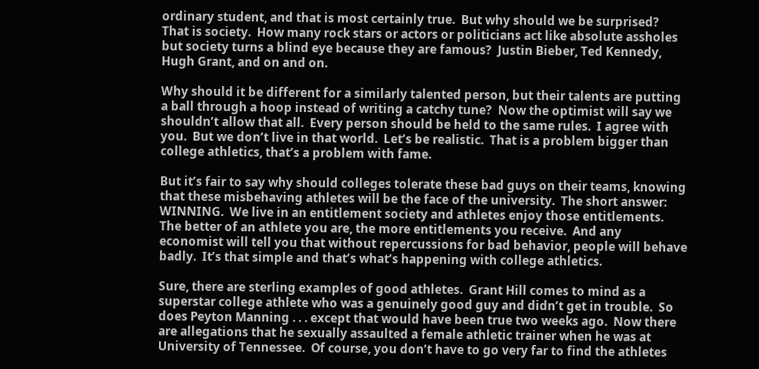ordinary student, and that is most certainly true.  But why should we be surprised?  That is society.  How many rock stars or actors or politicians act like absolute assholes but society turns a blind eye because they are famous?  Justin Bieber, Ted Kennedy, Hugh Grant, and on and on.

Why should it be different for a similarly talented person, but their talents are putting a ball through a hoop instead of writing a catchy tune?  Now the optimist will say we shouldn’t allow that all.  Every person should be held to the same rules.  I agree with you.  But we don’t live in that world.  Let’s be realistic.  That is a problem bigger than college athletics, that’s a problem with fame.

But it’s fair to say why should colleges tolerate these bad guys on their teams, knowing that these misbehaving athletes will be the face of the university.  The short answer: WINNING.  We live in an entitlement society and athletes enjoy those entitlements.  The better of an athlete you are, the more entitlements you receive.  And any economist will tell you that without repercussions for bad behavior, people will behave badly.  It’s that simple and that’s what’s happening with college athletics.

Sure, there are sterling examples of good athletes.  Grant Hill comes to mind as a superstar college athlete who was a genuinely good guy and didn’t get in trouble.  So does Peyton Manning . . . except that would have been true two weeks ago.  Now there are allegations that he sexually assaulted a female athletic trainer when he was at University of Tennessee.  Of course, you don’t have to go very far to find the athletes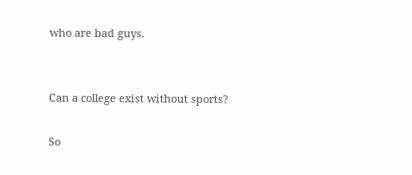who are bad guys.


Can a college exist without sports?

So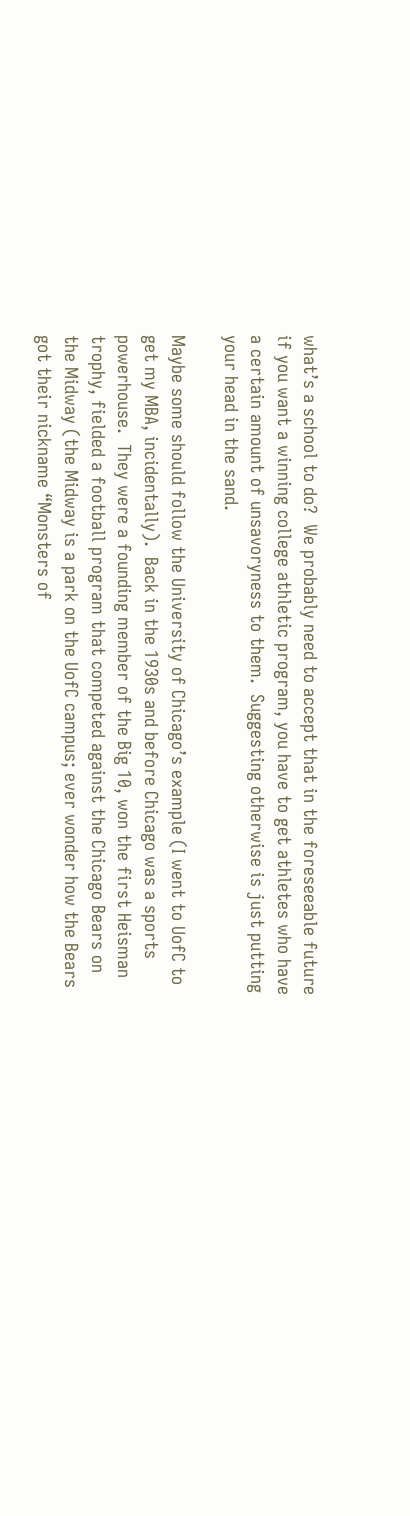what’s a school to do?  We probably need to accept that in the foreseeable future if you want a winning college athletic program, you have to get athletes who have a certain amount of unsavoryness to them.  Suggesting otherwise is just putting your head in the sand.

Maybe some should follow the University of Chicago’s example (I went to UofC to get my MBA, incidentally).  Back in the 1930s and before Chicago was a sports powerhouse.  They were a founding member of the Big 10, won the first Heisman trophy, fielded a football program that competed against the Chicago Bears on the Midway (the Midway is a park on the UofC campus; ever wonder how the Bears got their nickname “Monsters of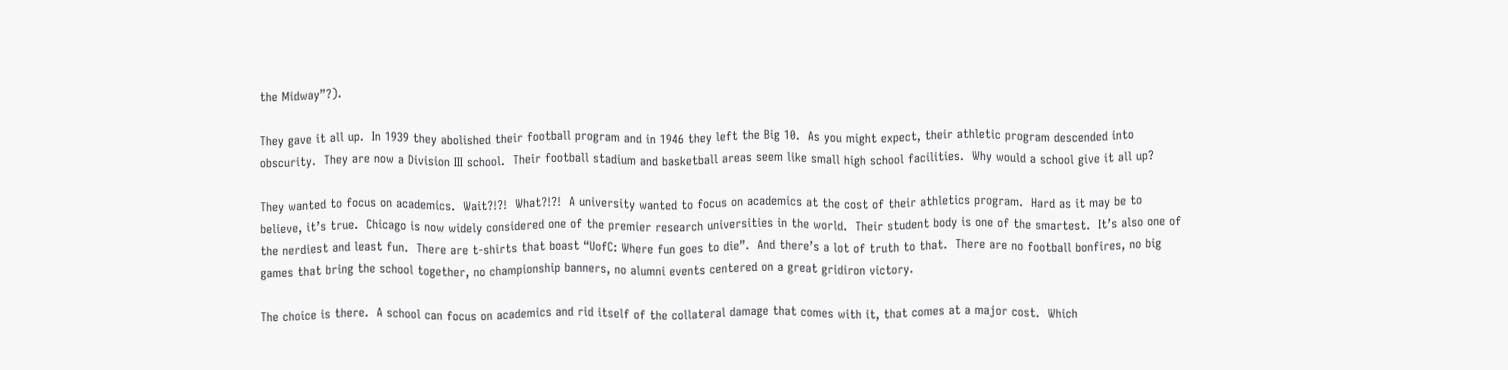the Midway”?).

They gave it all up.  In 1939 they abolished their football program and in 1946 they left the Big 10.  As you might expect, their athletic program descended into obscurity.  They are now a Division III school.  Their football stadium and basketball areas seem like small high school facilities.  Why would a school give it all up?

They wanted to focus on academics.  Wait?!?!  What?!?!  A university wanted to focus on academics at the cost of their athletics program.  Hard as it may be to believe, it’s true.  Chicago is now widely considered one of the premier research universities in the world.  Their student body is one of the smartest.  It’s also one of the nerdiest and least fun.  There are t-shirts that boast “UofC: Where fun goes to die”.  And there’s a lot of truth to that.  There are no football bonfires, no big games that bring the school together, no championship banners, no alumni events centered on a great gridiron victory.

The choice is there.  A school can focus on academics and rid itself of the collateral damage that comes with it, that comes at a major cost.  Which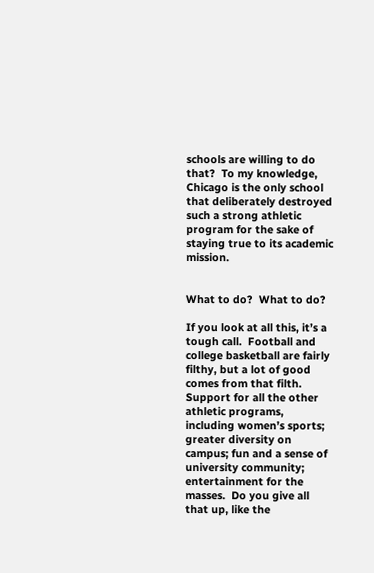schools are willing to do that?  To my knowledge, Chicago is the only school that deliberately destroyed such a strong athletic program for the sake of staying true to its academic mission.


What to do?  What to do?

If you look at all this, it’s a tough call.  Football and college basketball are fairly filthy, but a lot of good comes from that filth.  Support for all the other athletic programs, including women’s sports; greater diversity on campus; fun and a sense of university community; entertainment for the masses.  Do you give all that up, like the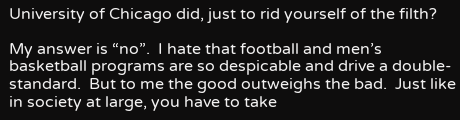University of Chicago did, just to rid yourself of the filth?

My answer is “no”.  I hate that football and men’s basketball programs are so despicable and drive a double-standard.  But to me the good outweighs the bad.  Just like in society at large, you have to take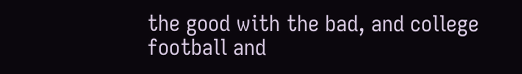the good with the bad, and college football and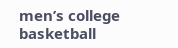men’s college basketball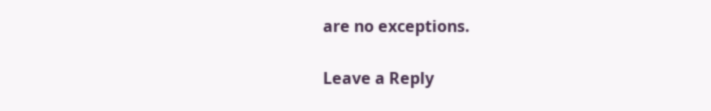are no exceptions.

Leave a Reply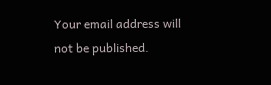Your email address will not be published.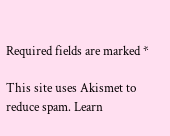Required fields are marked *

This site uses Akismet to reduce spam. Learn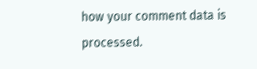how your comment data is processed.